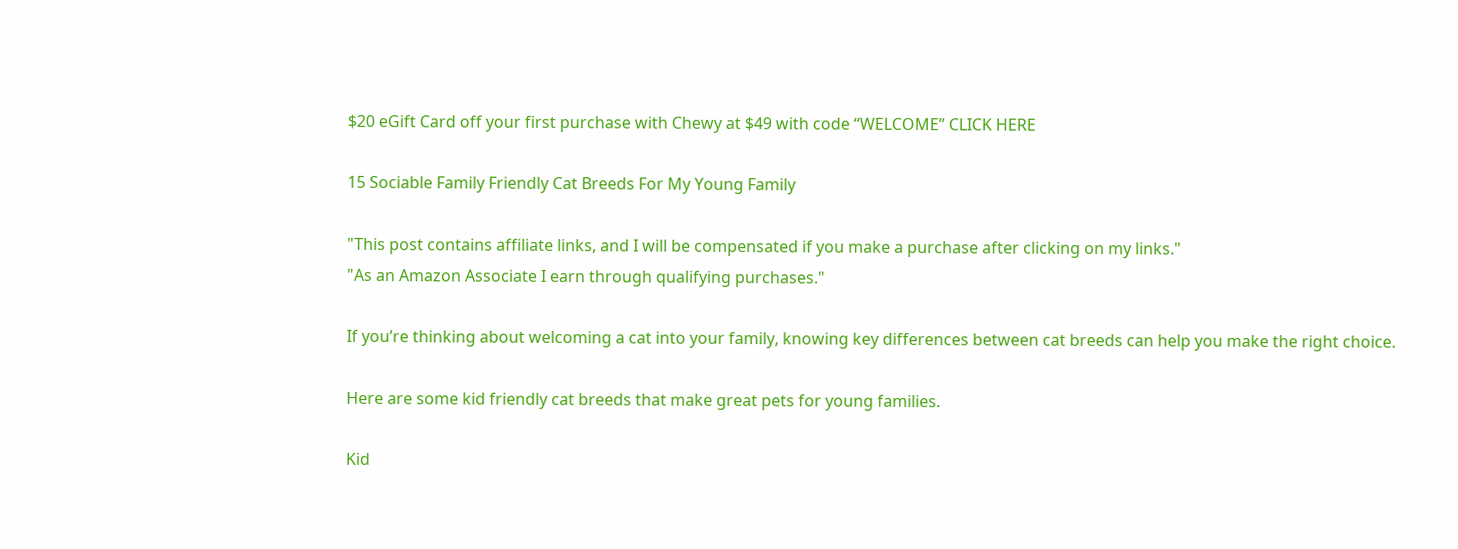$20 eGift Card off your first purchase with Chewy at $49 with code “WELCOME” CLICK HERE

15 Sociable Family Friendly Cat Breeds For My Young Family

"This post contains affiliate links, and I will be compensated if you make a purchase after clicking on my links."
"As an Amazon Associate I earn through qualifying purchases."

If you’re thinking about welcoming a cat into your family, knowing key differences between cat breeds can help you make the right choice.

Here are some kid friendly cat breeds that make great pets for young families.

Kid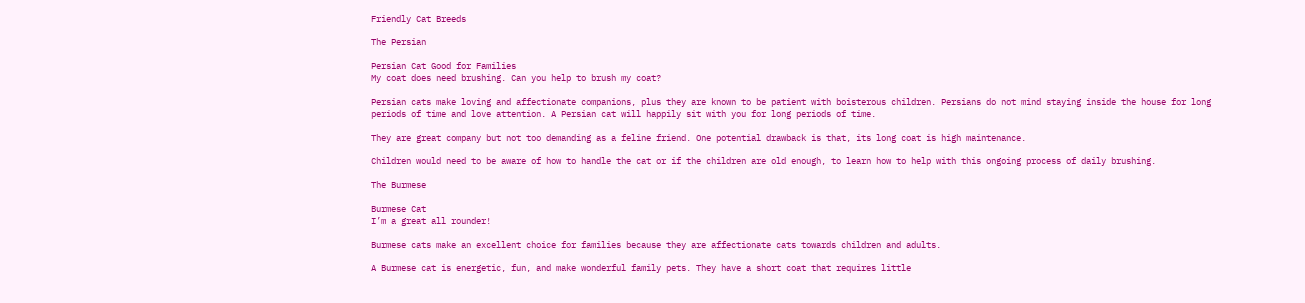Friendly Cat Breeds

The Persian

Persian Cat Good for Families
My coat does need brushing. Can you help to brush my coat?

Persian cats make loving and affectionate companions, plus they are known to be patient with boisterous children. Persians do not mind staying inside the house for long periods of time and love attention. A Persian cat will happily sit with you for long periods of time.

They are great company but not too demanding as a feline friend. One potential drawback is that, its long coat is high maintenance.

Children would need to be aware of how to handle the cat or if the children are old enough, to learn how to help with this ongoing process of daily brushing.

The Burmese

Burmese Cat
I’m a great all rounder!

Burmese cats make an excellent choice for families because they are affectionate cats towards children and adults.

A Burmese cat is energetic, fun, and make wonderful family pets. They have a short coat that requires little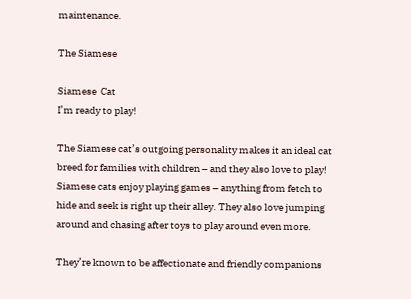maintenance.

The Siamese

Siamese  Cat
I’m ready to play!

The Siamese cat’s outgoing personality makes it an ideal cat breed for families with children – and they also love to play! Siamese cats enjoy playing games – anything from fetch to hide and seek is right up their alley. They also love jumping around and chasing after toys to play around even more.

They’re known to be affectionate and friendly companions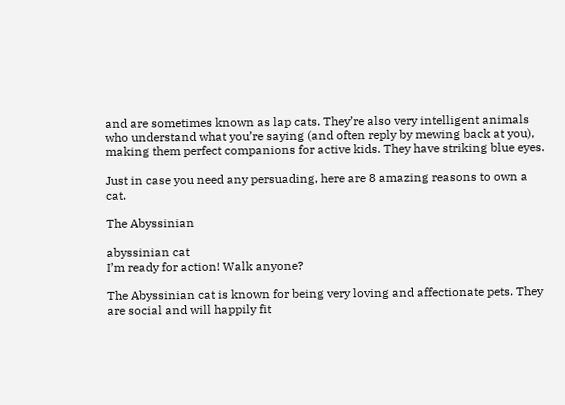and are sometimes known as lap cats. They’re also very intelligent animals who understand what you’re saying (and often reply by mewing back at you), making them perfect companions for active kids. They have striking blue eyes.

Just in case you need any persuading, here are 8 amazing reasons to own a cat.

The Abyssinian

abyssinian cat
I’m ready for action! Walk anyone?

The Abyssinian cat is known for being very loving and affectionate pets. They are social and will happily fit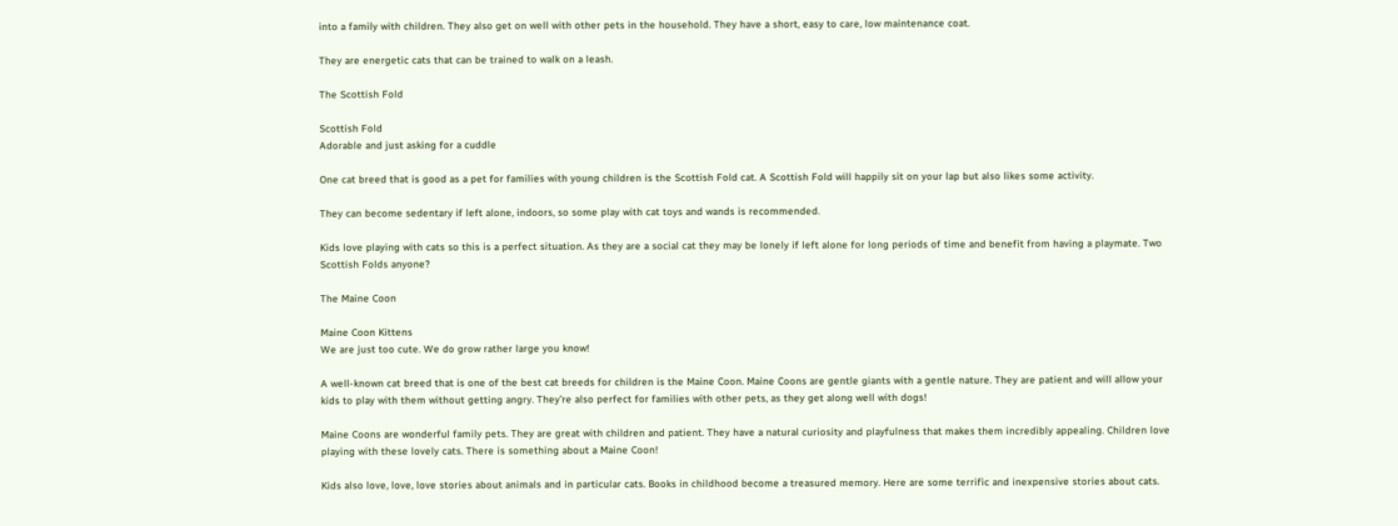into a family with children. They also get on well with other pets in the household. They have a short, easy to care, low maintenance coat.

They are energetic cats that can be trained to walk on a leash.

The Scottish Fold

Scottish Fold
Adorable and just asking for a cuddle

One cat breed that is good as a pet for families with young children is the Scottish Fold cat. A Scottish Fold will happily sit on your lap but also likes some activity.

They can become sedentary if left alone, indoors, so some play with cat toys and wands is recommended.

Kids love playing with cats so this is a perfect situation. As they are a social cat they may be lonely if left alone for long periods of time and benefit from having a playmate. Two Scottish Folds anyone?

The Maine Coon

Maine Coon Kittens
We are just too cute. We do grow rather large you know!

A well-known cat breed that is one of the best cat breeds for children is the Maine Coon. Maine Coons are gentle giants with a gentle nature. They are patient and will allow your kids to play with them without getting angry. They’re also perfect for families with other pets, as they get along well with dogs!

Maine Coons are wonderful family pets. They are great with children and patient. They have a natural curiosity and playfulness that makes them incredibly appealing. Children love playing with these lovely cats. There is something about a Maine Coon!

Kids also love, love, love stories about animals and in particular cats. Books in childhood become a treasured memory. Here are some terrific and inexpensive stories about cats.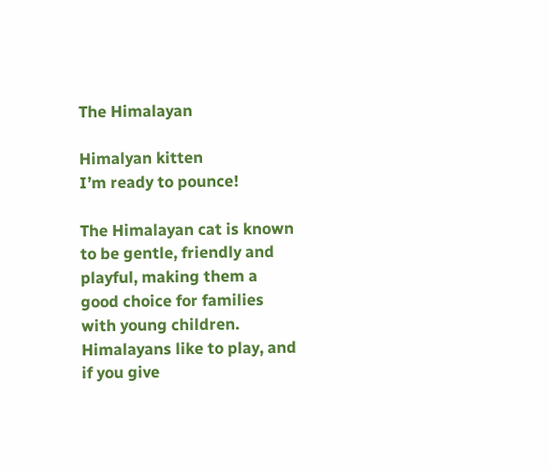The Himalayan

Himalyan kitten
I’m ready to pounce!

The Himalayan cat is known to be gentle, friendly and playful, making them a good choice for families with young children. Himalayans like to play, and if you give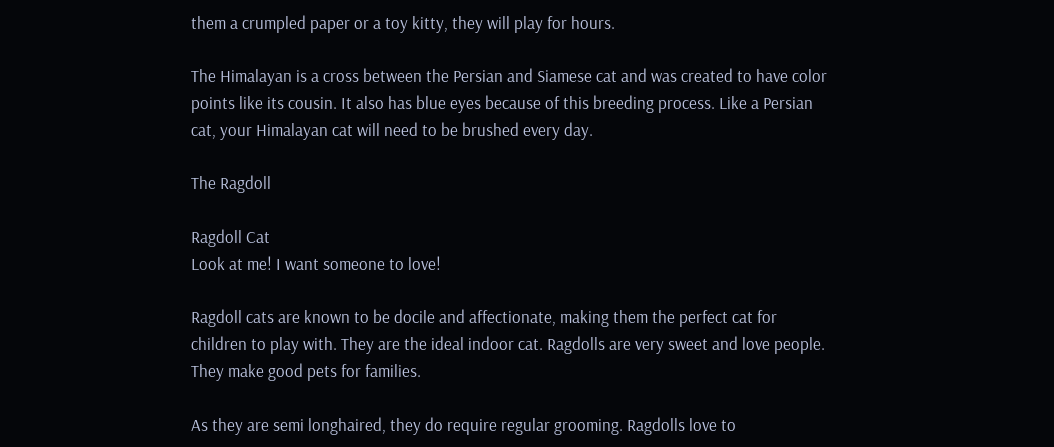them a crumpled paper or a toy kitty, they will play for hours.

The Himalayan is a cross between the Persian and Siamese cat and was created to have color points like its cousin. It also has blue eyes because of this breeding process. Like a Persian cat, your Himalayan cat will need to be brushed every day.

The Ragdoll

Ragdoll Cat
Look at me! I want someone to love!

Ragdoll cats are known to be docile and affectionate, making them the perfect cat for children to play with. They are the ideal indoor cat. Ragdolls are very sweet and love people. They make good pets for families.

As they are semi longhaired, they do require regular grooming. Ragdolls love to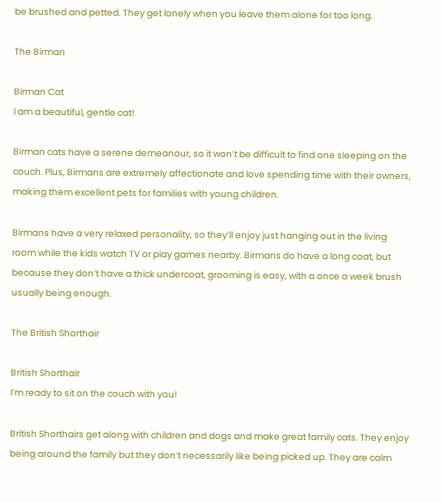be brushed and petted. They get lonely when you leave them alone for too long.

The Birman

Birman Cat
I am a beautiful, gentle cat!

Birman cats have a serene demeanour, so it won’t be difficult to find one sleeping on the couch. Plus, Birmans are extremely affectionate and love spending time with their owners, making them excellent pets for families with young children.

Birmans have a very relaxed personality, so they’ll enjoy just hanging out in the living room while the kids watch TV or play games nearby. Birmans do have a long coat, but because they don’t have a thick undercoat, grooming is easy, with a once a week brush usually being enough.

The British Shorthair

British Shorthair
I’m ready to sit on the couch with you!

British Shorthairs get along with children and dogs and make great family cats. They enjoy being around the family but they don’t necessarily like being picked up. They are calm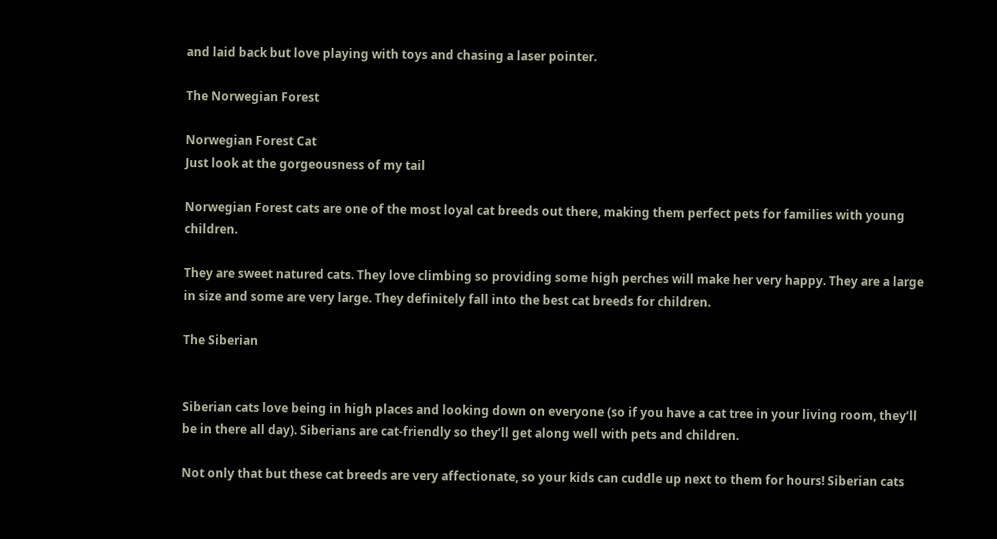and laid back but love playing with toys and chasing a laser pointer.

The Norwegian Forest

Norwegian Forest Cat
Just look at the gorgeousness of my tail

Norwegian Forest cats are one of the most loyal cat breeds out there, making them perfect pets for families with young children.

They are sweet natured cats. They love climbing so providing some high perches will make her very happy. They are a large in size and some are very large. They definitely fall into the best cat breeds for children.

The Siberian


Siberian cats love being in high places and looking down on everyone (so if you have a cat tree in your living room, they’ll be in there all day). Siberians are cat-friendly so they’ll get along well with pets and children.

Not only that but these cat breeds are very affectionate, so your kids can cuddle up next to them for hours! Siberian cats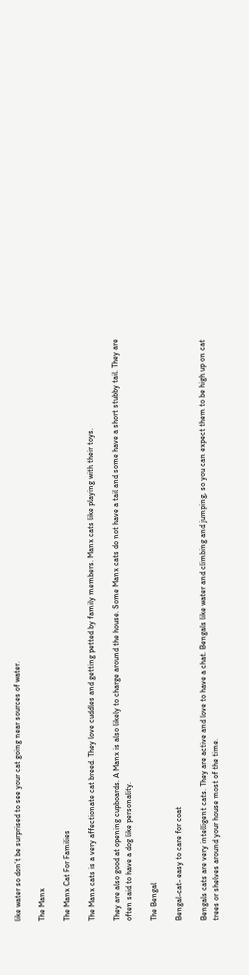like water so don’t be surprised to see your cat going near sources of water.

The Manx

The Manx Cat For Families

The Manx cats is a very affectionate cat breed. They love cuddles and getting petted by family members. Manx cats like playing with their toys.

They are also good at opening cupboards. A Manx is also likely to charge around the house. Some Manx cats do not have a tail and some have a short stubby tail. They are often said to have a dog like personality.

The Bengal

Bengal-cat- easy to care for coat

Bengals cats are very intelligent cats. They are active and love to have a chat. Bengals like water and climbing and jumping, so you can expect them to be high up on cat trees or shelves around your house most of the time.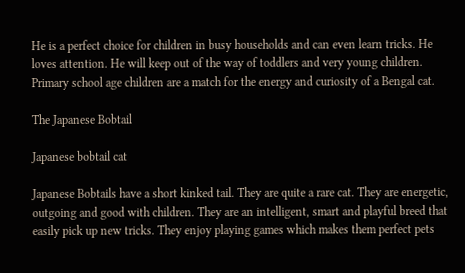He is a perfect choice for children in busy households and can even learn tricks. He loves attention. He will keep out of the way of toddlers and very young children. Primary school age children are a match for the energy and curiosity of a Bengal cat.

The Japanese Bobtail

Japanese bobtail cat

Japanese Bobtails have a short kinked tail. They are quite a rare cat. They are energetic, outgoing and good with children. They are an intelligent, smart and playful breed that easily pick up new tricks. They enjoy playing games which makes them perfect pets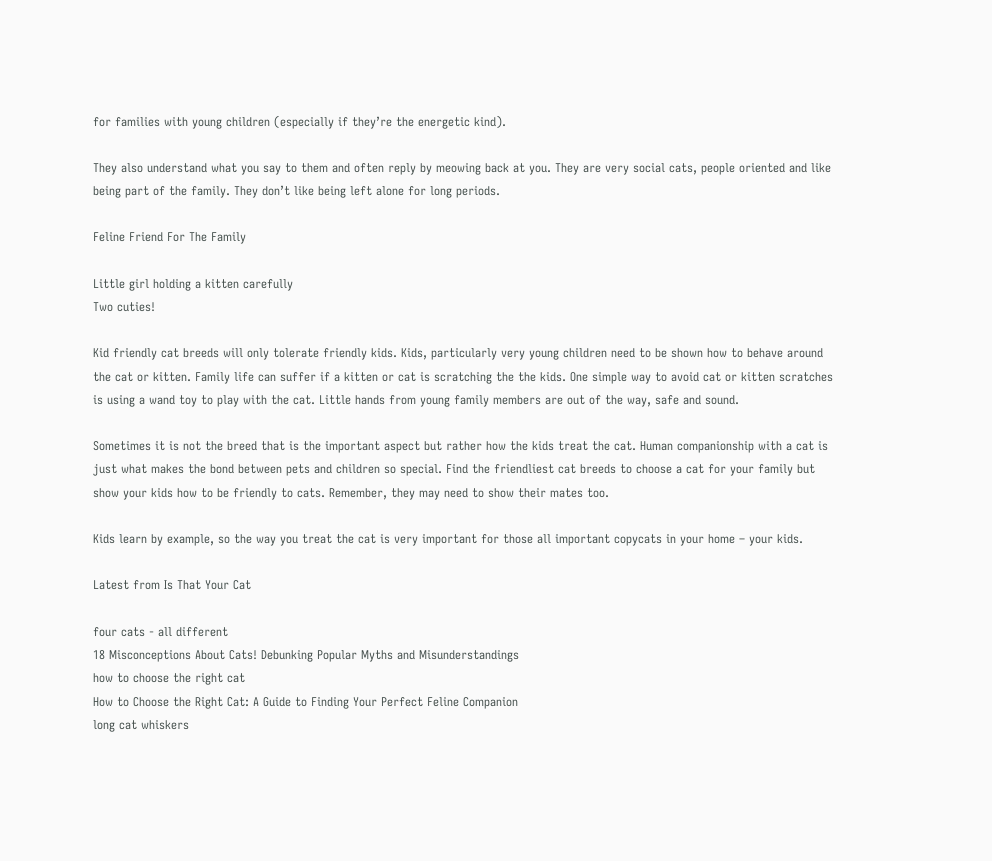for families with young children (especially if they’re the energetic kind).

They also understand what you say to them and often reply by meowing back at you. They are very social cats, people oriented and like being part of the family. They don’t like being left alone for long periods.

Feline Friend For The Family

Little girl holding a kitten carefully
Two cuties!

Kid friendly cat breeds will only tolerate friendly kids. Kids, particularly very young children need to be shown how to behave around the cat or kitten. Family life can suffer if a kitten or cat is scratching the the kids. One simple way to avoid cat or kitten scratches is using a wand toy to play with the cat. Little hands from young family members are out of the way, safe and sound.

Sometimes it is not the breed that is the important aspect but rather how the kids treat the cat. Human companionship with a cat is just what makes the bond between pets and children so special. Find the friendliest cat breeds to choose a cat for your family but show your kids how to be friendly to cats. Remember, they may need to show their mates too.

Kids learn by example, so the way you treat the cat is very important for those all important copycats in your home – your kids.

Latest from Is That Your Cat

four cats - all different
18 Misconceptions About Cats! Debunking Popular Myths and Misunderstandings
how to choose the right cat
How to Choose the Right Cat: A Guide to Finding Your Perfect Feline Companion
long cat whiskers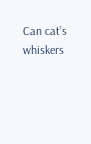Can cat’s whiskers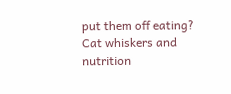put them off eating? Cat whiskers and nutrition